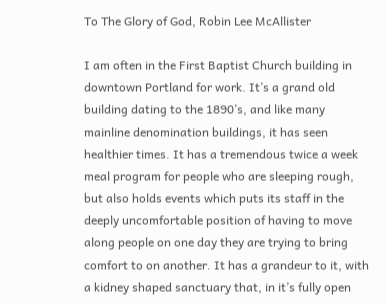To The Glory of God, Robin Lee McAllister

I am often in the First Baptist Church building in downtown Portland for work. It’s a grand old building dating to the 1890’s, and like many mainline denomination buildings, it has seen healthier times. It has a tremendous twice a week meal program for people who are sleeping rough, but also holds events which puts its staff in the deeply uncomfortable position of having to move along people on one day they are trying to bring comfort to on another. It has a grandeur to it, with a kidney shaped sanctuary that, in it’s fully open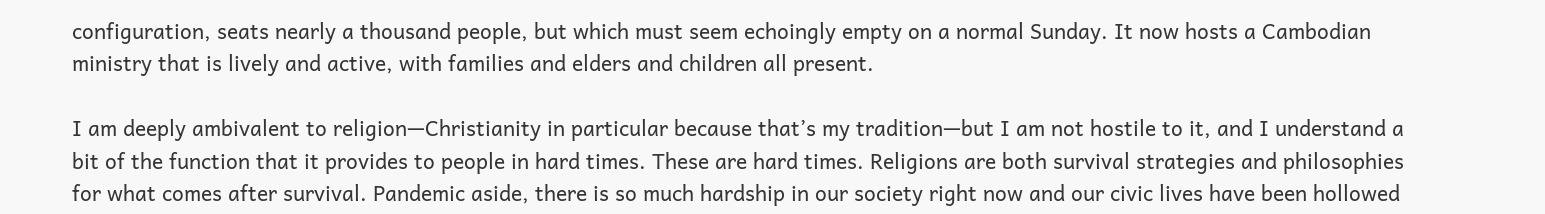configuration, seats nearly a thousand people, but which must seem echoingly empty on a normal Sunday. It now hosts a Cambodian ministry that is lively and active, with families and elders and children all present.

I am deeply ambivalent to religion—Christianity in particular because that’s my tradition—but I am not hostile to it, and I understand a bit of the function that it provides to people in hard times. These are hard times. Religions are both survival strategies and philosophies for what comes after survival. Pandemic aside, there is so much hardship in our society right now and our civic lives have been hollowed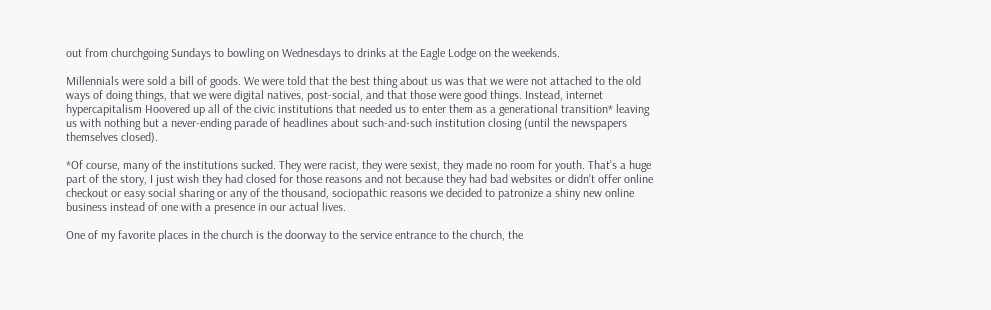out from churchgoing Sundays to bowling on Wednesdays to drinks at the Eagle Lodge on the weekends.

Millennials were sold a bill of goods. We were told that the best thing about us was that we were not attached to the old ways of doing things, that we were digital natives, post-social, and that those were good things. Instead, internet hypercapitalism Hoovered up all of the civic institutions that needed us to enter them as a generational transition* leaving us with nothing but a never-ending parade of headlines about such-and-such institution closing (until the newspapers themselves closed).

*Of course, many of the institutions sucked. They were racist, they were sexist, they made no room for youth. That’s a huge part of the story, I just wish they had closed for those reasons and not because they had bad websites or didn’t offer online checkout or easy social sharing or any of the thousand, sociopathic reasons we decided to patronize a shiny new online business instead of one with a presence in our actual lives.

One of my favorite places in the church is the doorway to the service entrance to the church, the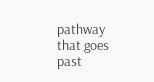pathway that goes past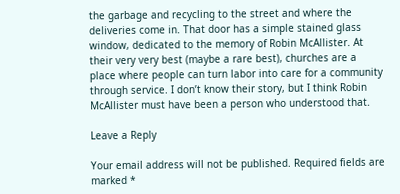the garbage and recycling to the street and where the deliveries come in. That door has a simple stained glass window, dedicated to the memory of Robin McAllister. At their very very best (maybe a rare best), churches are a place where people can turn labor into care for a community through service. I don’t know their story, but I think Robin McAllister must have been a person who understood that.

Leave a Reply

Your email address will not be published. Required fields are marked *